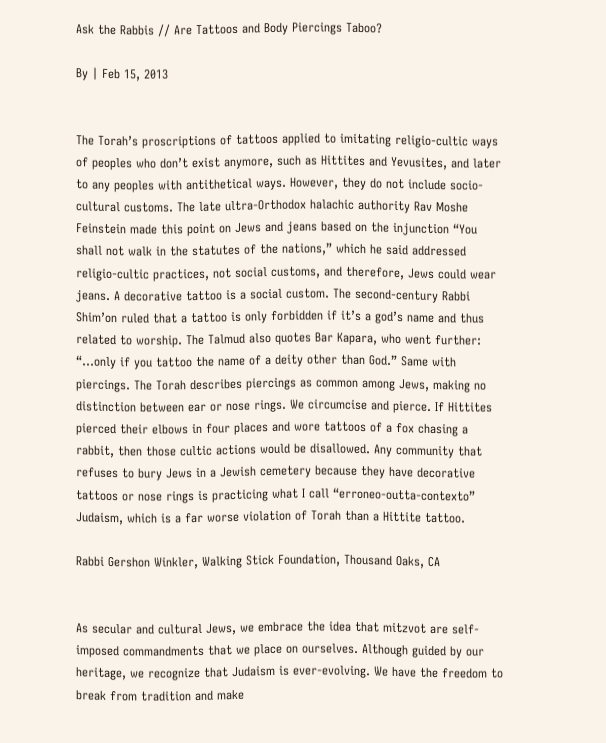Ask the Rabbis // Are Tattoos and Body Piercings Taboo?

By | Feb 15, 2013


The Torah’s proscriptions of tattoos applied to imitating religio-cultic ways of peoples who don’t exist anymore, such as Hittites and Yevusites, and later to any peoples with antithetical ways. However, they do not include socio-cultural customs. The late ultra-Orthodox halachic authority Rav Moshe Feinstein made this point on Jews and jeans based on the injunction “You shall not walk in the statutes of the nations,” which he said addressed religio-cultic practices, not social customs, and therefore, Jews could wear jeans. A decorative tattoo is a social custom. The second-century Rabbi Shim’on ruled that a tattoo is only forbidden if it’s a god’s name and thus related to worship. The Talmud also quotes Bar Kapara, who went further: “…only if you tattoo the name of a deity other than God.” Same with piercings. The Torah describes piercings as common among Jews, making no distinction between ear or nose rings. We circumcise and pierce. If Hittites pierced their elbows in four places and wore tattoos of a fox chasing a rabbit, then those cultic actions would be disallowed. Any community that refuses to bury Jews in a Jewish cemetery because they have decorative tattoos or nose rings is practicing what I call “erroneo-outta-contexto” Judaism, which is a far worse violation of Torah than a Hittite tattoo.

Rabbi Gershon Winkler, Walking Stick Foundation, Thousand Oaks, CA


As secular and cultural Jews, we embrace the idea that mitzvot are self-imposed commandments that we place on ourselves. Although guided by our heritage, we recognize that Judaism is ever-evolving. We have the freedom to break from tradition and make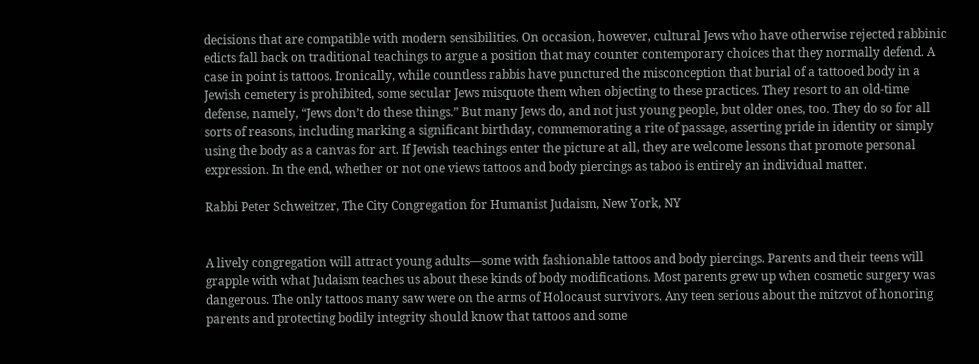decisions that are compatible with modern sensibilities. On occasion, however, cultural Jews who have otherwise rejected rabbinic edicts fall back on traditional teachings to argue a position that may counter contemporary choices that they normally defend. A case in point is tattoos. Ironically, while countless rabbis have punctured the misconception that burial of a tattooed body in a Jewish cemetery is prohibited, some secular Jews misquote them when objecting to these practices. They resort to an old-time defense, namely, “Jews don’t do these things.” But many Jews do, and not just young people, but older ones, too. They do so for all sorts of reasons, including marking a significant birthday, commemorating a rite of passage, asserting pride in identity or simply using the body as a canvas for art. If Jewish teachings enter the picture at all, they are welcome lessons that promote personal expression. In the end, whether or not one views tattoos and body piercings as taboo is entirely an individual matter.

Rabbi Peter Schweitzer, The City Congregation for Humanist Judaism, New York, NY


A lively congregation will attract young adults—some with fashionable tattoos and body piercings. Parents and their teens will grapple with what Judaism teaches us about these kinds of body modifications. Most parents grew up when cosmetic surgery was dangerous. The only tattoos many saw were on the arms of Holocaust survivors. Any teen serious about the mitzvot of honoring parents and protecting bodily integrity should know that tattoos and some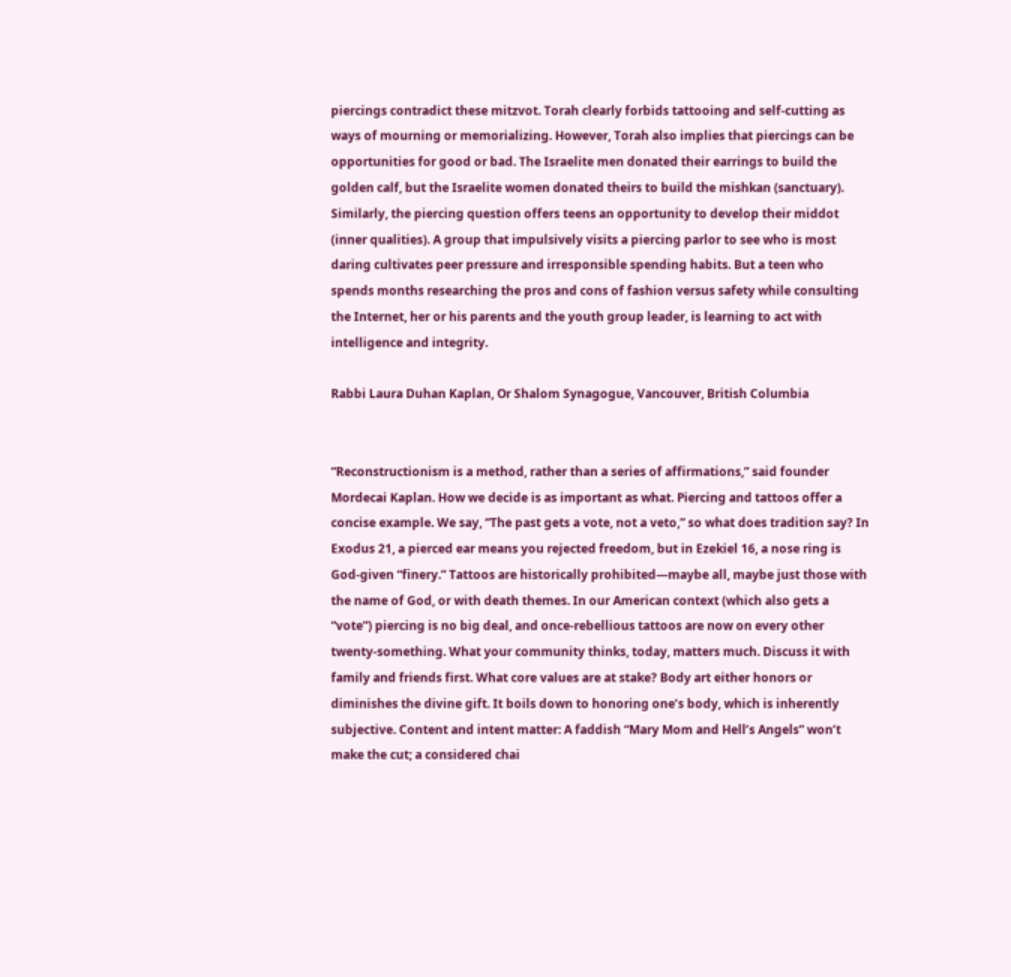piercings contradict these mitzvot. Torah clearly forbids tattooing and self-cutting as ways of mourning or memorializing. However, Torah also implies that piercings can be opportunities for good or bad. The Israelite men donated their earrings to build the golden calf, but the Israelite women donated theirs to build the mishkan (sanctuary). Similarly, the piercing question offers teens an opportunity to develop their middot (inner qualities). A group that impulsively visits a piercing parlor to see who is most daring cultivates peer pressure and irresponsible spending habits. But a teen who spends months researching the pros and cons of fashion versus safety while consulting the Internet, her or his parents and the youth group leader, is learning to act with intelligence and integrity.

Rabbi Laura Duhan Kaplan, Or Shalom Synagogue, Vancouver, British Columbia


“Reconstructionism is a method, rather than a series of affirmations,” said founder Mordecai Kaplan. How we decide is as important as what. Piercing and tattoos offer a concise example. We say, “The past gets a vote, not a veto,” so what does tradition say? In Exodus 21, a pierced ear means you rejected freedom, but in Ezekiel 16, a nose ring is God-given “finery.” Tattoos are historically prohibited—maybe all, maybe just those with the name of God, or with death themes. In our American context (which also gets a “vote”) piercing is no big deal, and once-rebellious tattoos are now on every other twenty-something. What your community thinks, today, matters much. Discuss it with family and friends first. What core values are at stake? Body art either honors or diminishes the divine gift. It boils down to honoring one’s body, which is inherently subjective. Content and intent matter: A faddish “Mary Mom and Hell’s Angels” won’t make the cut; a considered chai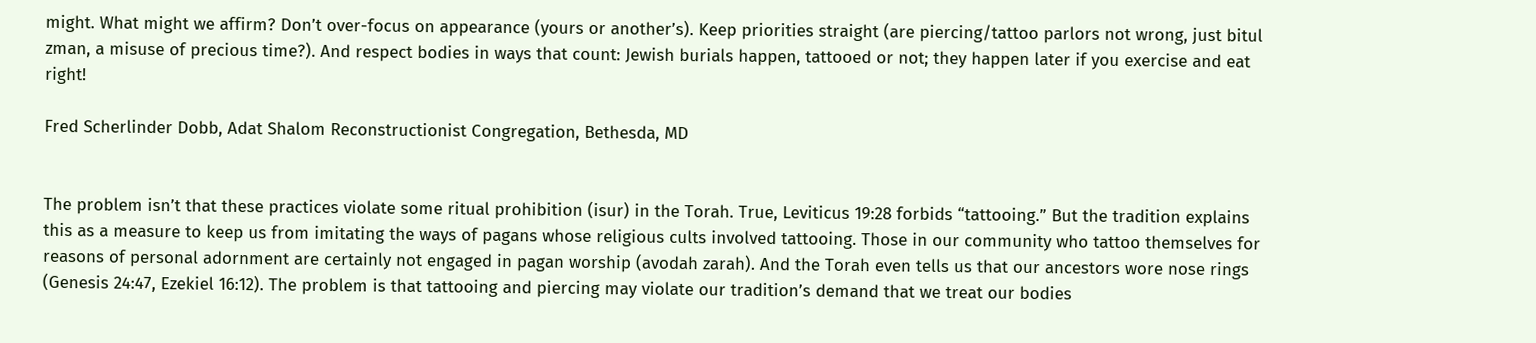might. What might we affirm? Don’t over-focus on appearance (yours or another’s). Keep priorities straight (are piercing/tattoo parlors not wrong, just bitul zman, a misuse of precious time?). And respect bodies in ways that count: Jewish burials happen, tattooed or not; they happen later if you exercise and eat right!

Fred Scherlinder Dobb, Adat Shalom Reconstructionist Congregation, Bethesda, MD


The problem isn’t that these practices violate some ritual prohibition (isur) in the Torah. True, Leviticus 19:28 forbids “tattooing.” But the tradition explains this as a measure to keep us from imitating the ways of pagans whose religious cults involved tattooing. Those in our community who tattoo themselves for reasons of personal adornment are certainly not engaged in pagan worship (avodah zarah). And the Torah even tells us that our ancestors wore nose rings (Genesis 24:47, Ezekiel 16:12). The problem is that tattooing and piercing may violate our tradition’s demand that we treat our bodies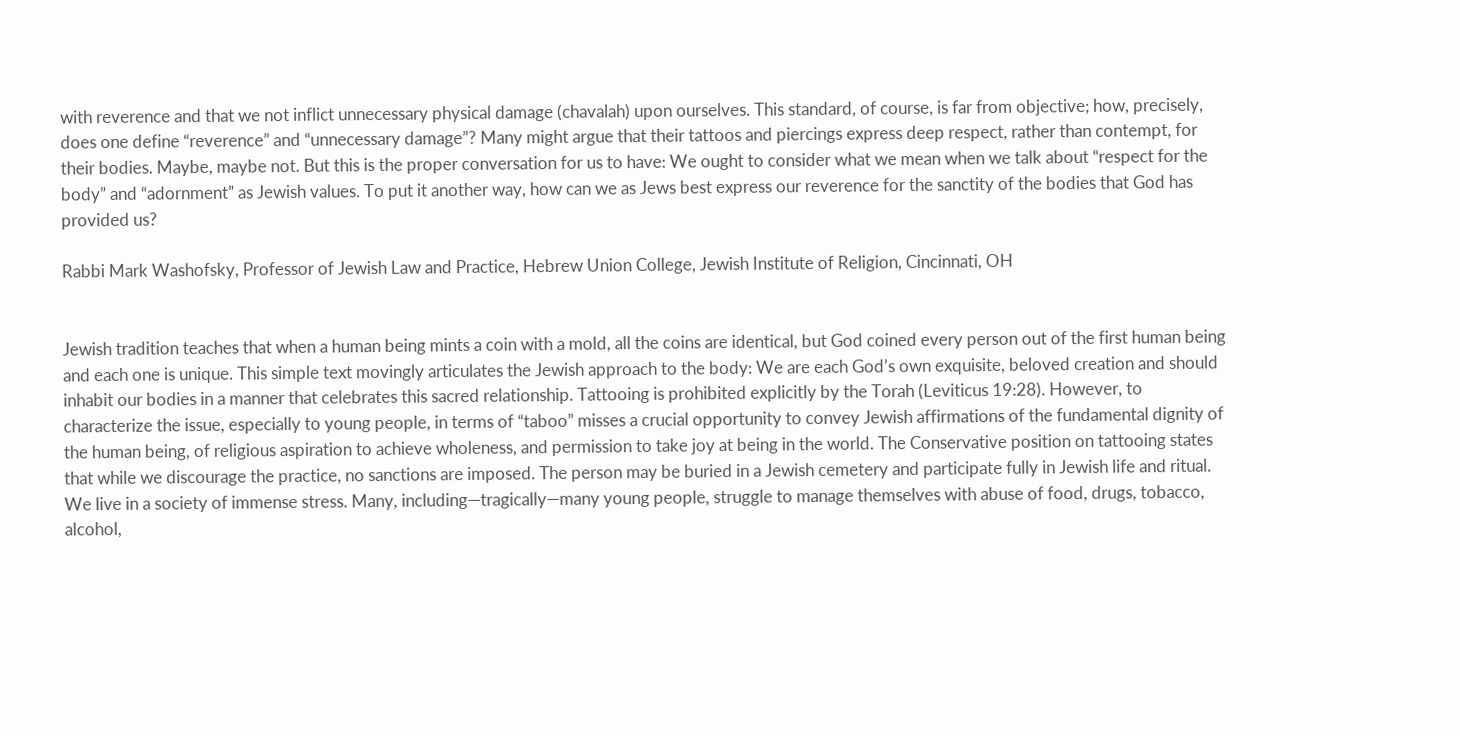with reverence and that we not inflict unnecessary physical damage (chavalah) upon ourselves. This standard, of course, is far from objective; how, precisely, does one define “reverence” and “unnecessary damage”? Many might argue that their tattoos and piercings express deep respect, rather than contempt, for their bodies. Maybe, maybe not. But this is the proper conversation for us to have: We ought to consider what we mean when we talk about “respect for the body” and “adornment” as Jewish values. To put it another way, how can we as Jews best express our reverence for the sanctity of the bodies that God has provided us?

Rabbi Mark Washofsky, Professor of Jewish Law and Practice, Hebrew Union College, Jewish Institute of Religion, Cincinnati, OH


Jewish tradition teaches that when a human being mints a coin with a mold, all the coins are identical, but God coined every person out of the first human being and each one is unique. This simple text movingly articulates the Jewish approach to the body: We are each God’s own exquisite, beloved creation and should inhabit our bodies in a manner that celebrates this sacred relationship. Tattooing is prohibited explicitly by the Torah (Leviticus 19:28). However, to characterize the issue, especially to young people, in terms of “taboo” misses a crucial opportunity to convey Jewish affirmations of the fundamental dignity of the human being, of religious aspiration to achieve wholeness, and permission to take joy at being in the world. The Conservative position on tattooing states that while we discourage the practice, no sanctions are imposed. The person may be buried in a Jewish cemetery and participate fully in Jewish life and ritual. We live in a society of immense stress. Many, including—tragically—many young people, struggle to manage themselves with abuse of food, drugs, tobacco, alcohol,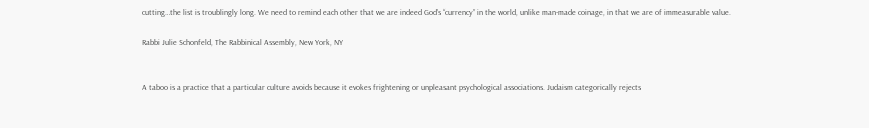cutting…the list is troublingly long. We need to remind each other that we are indeed God’s “currency” in the world, unlike man-made coinage, in that we are of immeasurable value.

Rabbi Julie Schonfeld, The Rabbinical Assembly, New York, NY


A taboo is a practice that a particular culture avoids because it evokes frightening or unpleasant psychological associations. Judaism categorically rejects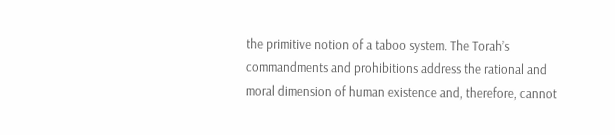the primitive notion of a taboo system. The Torah’s commandments and prohibitions address the rational and moral dimension of human existence and, therefore, cannot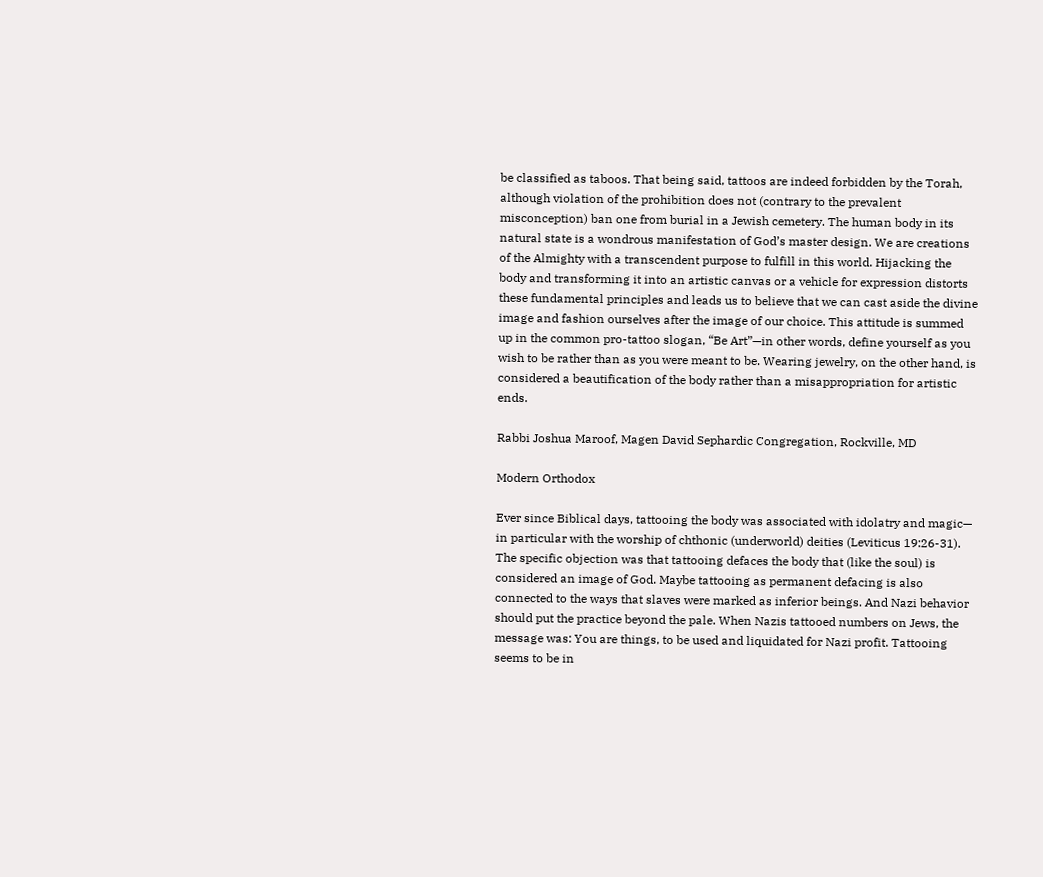be classified as taboos. That being said, tattoos are indeed forbidden by the Torah, although violation of the prohibition does not (contrary to the prevalent misconception) ban one from burial in a Jewish cemetery. The human body in its natural state is a wondrous manifestation of God’s master design. We are creations of the Almighty with a transcendent purpose to fulfill in this world. Hijacking the body and transforming it into an artistic canvas or a vehicle for expression distorts these fundamental principles and leads us to believe that we can cast aside the divine image and fashion ourselves after the image of our choice. This attitude is summed up in the common pro-tattoo slogan, “Be Art”—in other words, define yourself as you wish to be rather than as you were meant to be. Wearing jewelry, on the other hand, is considered a beautification of the body rather than a misappropriation for artistic ends.

Rabbi Joshua Maroof, Magen David Sephardic Congregation, Rockville, MD

Modern Orthodox

Ever since Biblical days, tattooing the body was associated with idolatry and magic— in particular with the worship of chthonic (underworld) deities (Leviticus 19:26-31). The specific objection was that tattooing defaces the body that (like the soul) is considered an image of God. Maybe tattooing as permanent defacing is also connected to the ways that slaves were marked as inferior beings. And Nazi behavior should put the practice beyond the pale. When Nazis tattooed numbers on Jews, the message was: You are things, to be used and liquidated for Nazi profit. Tattooing seems to be in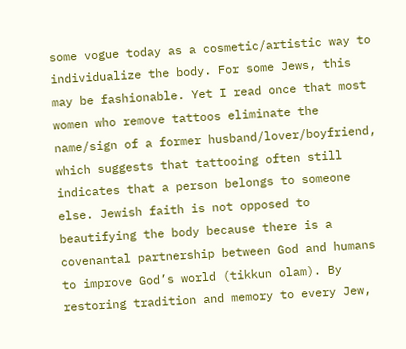some vogue today as a cosmetic/artistic way to individualize the body. For some Jews, this may be fashionable. Yet I read once that most women who remove tattoos eliminate the name/sign of a former husband/lover/boyfriend, which suggests that tattooing often still indicates that a person belongs to someone else. Jewish faith is not opposed to beautifying the body because there is a covenantal partnership between God and humans to improve God’s world (tikkun olam). By restoring tradition and memory to every Jew,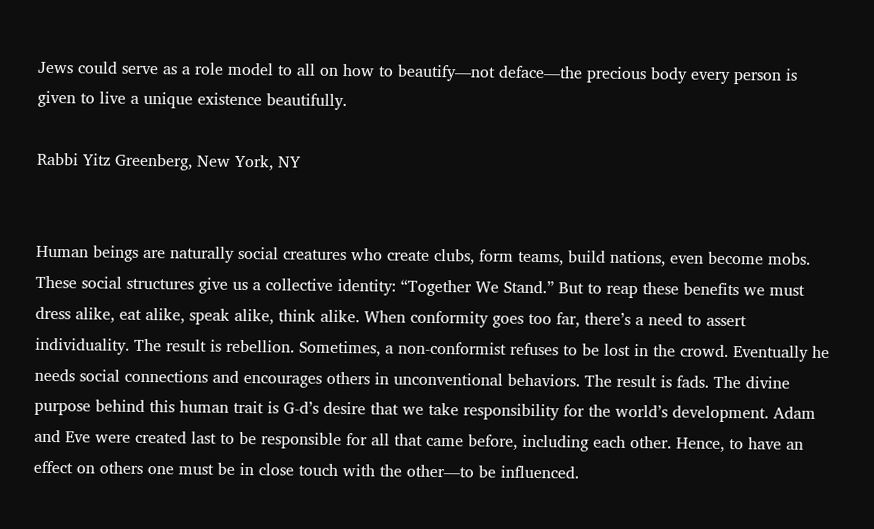Jews could serve as a role model to all on how to beautify—not deface—the precious body every person is given to live a unique existence beautifully.

Rabbi Yitz Greenberg, New York, NY


Human beings are naturally social creatures who create clubs, form teams, build nations, even become mobs. These social structures give us a collective identity: “Together We Stand.” But to reap these benefits we must dress alike, eat alike, speak alike, think alike. When conformity goes too far, there’s a need to assert individuality. The result is rebellion. Sometimes, a non-conformist refuses to be lost in the crowd. Eventually he needs social connections and encourages others in unconventional behaviors. The result is fads. The divine purpose behind this human trait is G-d’s desire that we take responsibility for the world’s development. Adam and Eve were created last to be responsible for all that came before, including each other. Hence, to have an effect on others one must be in close touch with the other—to be influenced.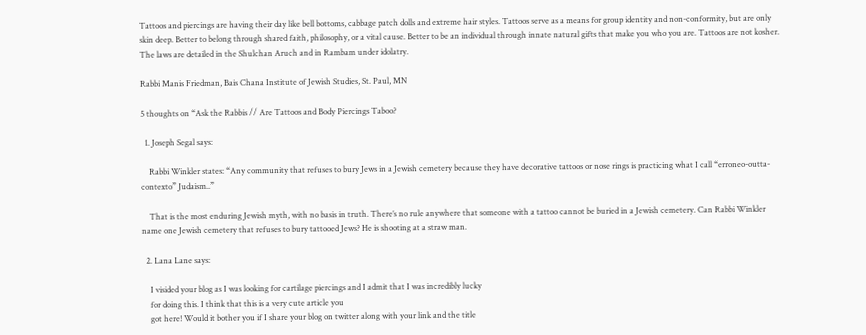Tattoos and piercings are having their day like bell bottoms, cabbage patch dolls and extreme hair styles. Tattoos serve as a means for group identity and non-conformity, but are only skin deep. Better to belong through shared faith, philosophy, or a vital cause. Better to be an individual through innate natural gifts that make you who you are. Tattoos are not kosher. The laws are detailed in the Shulchan Aruch and in Rambam under idolatry.

Rabbi Manis Friedman, Bais Chana Institute of Jewish Studies, St. Paul, MN

5 thoughts on “Ask the Rabbis // Are Tattoos and Body Piercings Taboo?

  1. Joseph Segal says:

    Rabbi Winkler states: “Any community that refuses to bury Jews in a Jewish cemetery because they have decorative tattoos or nose rings is practicing what I call “erroneo-outta-contexto” Judaism..”

    That is the most enduring Jewish myth, with no basis in truth. There’s no rule anywhere that someone with a tattoo cannot be buried in a Jewish cemetery. Can Rabbi Winkler name one Jewish cemetery that refuses to bury tattooed Jews? He is shooting at a straw man.

  2. Lana Lane says:

    I visided your blog as I was looking for cartilage piercings and I admit that I was incredibly lucky
    for doing this. I think that this is a very cute article you
    got here! Would it bother you if I share your blog on twitter along with your link and the title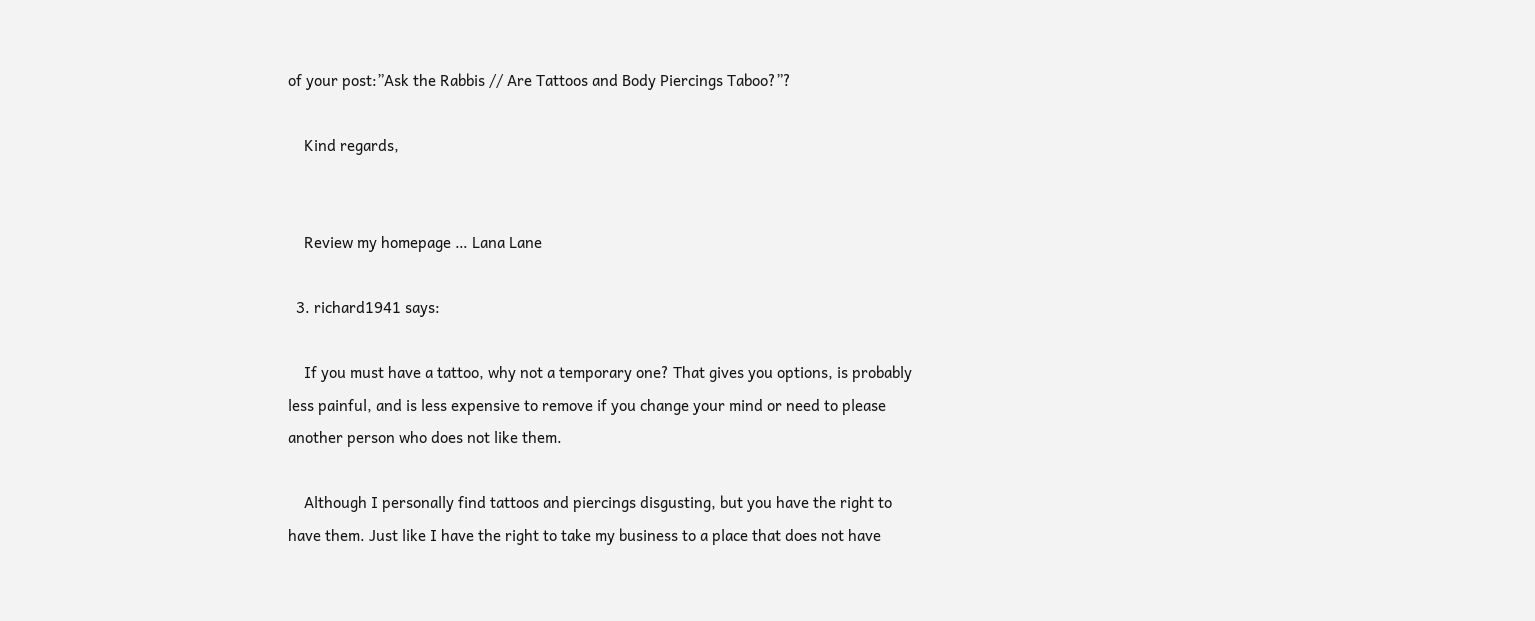of your post:”Ask the Rabbis // Are Tattoos and Body Piercings Taboo?”?

    Kind regards,


    Review my homepage … Lana Lane

  3. richard1941 says:

    If you must have a tattoo, why not a temporary one? That gives you options, is probably less painful, and is less expensive to remove if you change your mind or need to please another person who does not like them.

    Although I personally find tattoos and piercings disgusting, but you have the right to have them. Just like I have the right to take my business to a place that does not have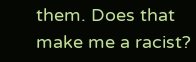them. Does that make me a racist?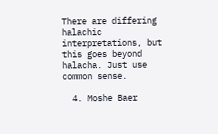There are differing halachic interpretations, but this goes beyond halacha. Just use common sense.

  4. Moshe Baer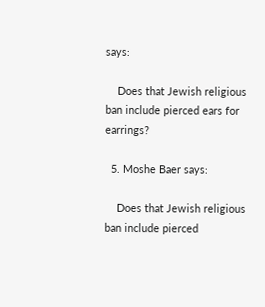says:

    Does that Jewish religious ban include pierced ears for earrings?

  5. Moshe Baer says:

    Does that Jewish religious ban include pierced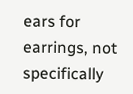ears for earrings, not specifically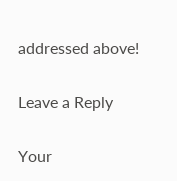addressed above!

Leave a Reply

Your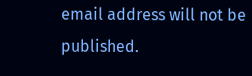email address will not be published.